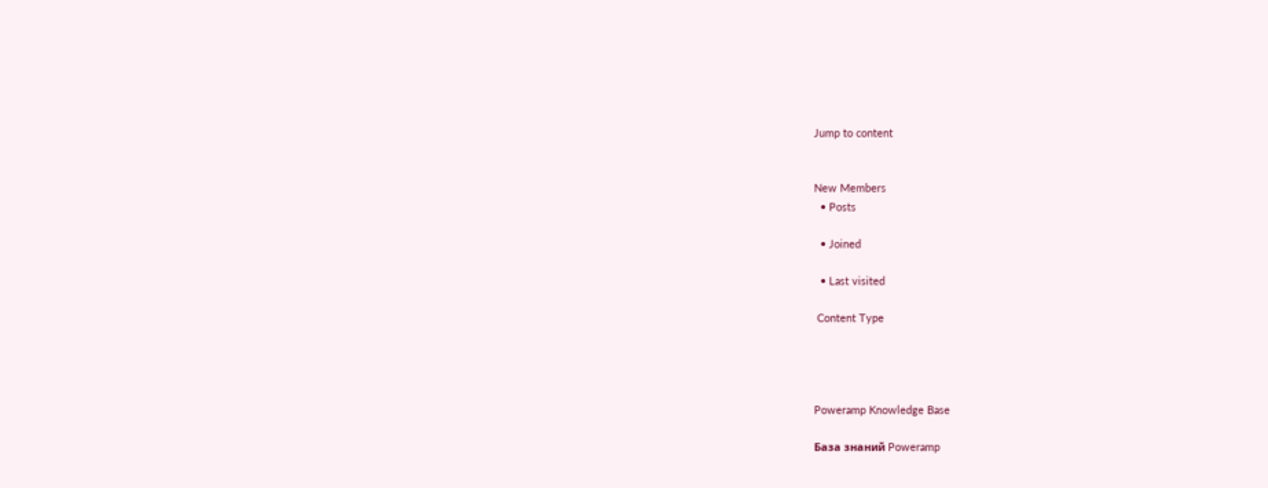Jump to content


New Members
  • Posts

  • Joined

  • Last visited

 Content Type




Poweramp Knowledge Base

База знаний Poweramp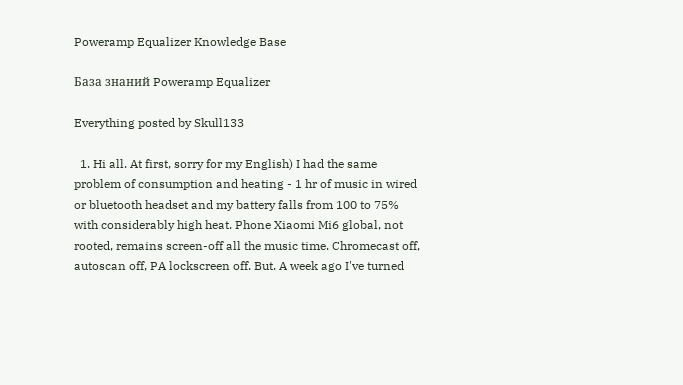Poweramp Equalizer Knowledge Base

База знаний Poweramp Equalizer

Everything posted by Skull133

  1. Hi all. At first, sorry for my English) I had the same problem of consumption and heating - 1 hr of music in wired or bluetooth headset and my battery falls from 100 to 75% with considerably high heat. Phone Xiaomi Mi6 global, not rooted, remains screen-off all the music time. Chromecast off, autoscan off, PA lockscreen off. But. A week ago I've turned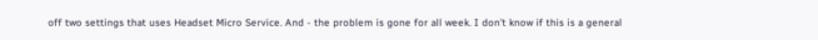off two settings that uses Headset Micro Service. And - the problem is gone for all week. I don't know if this is a general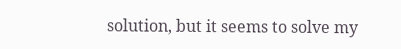solution, but it seems to solve my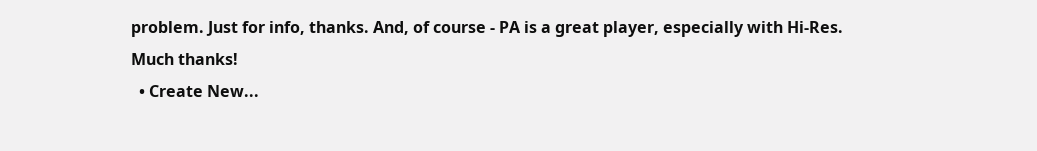problem. Just for info, thanks. And, of course - PA is a great player, especially with Hi-Res. Much thanks!
  • Create New...